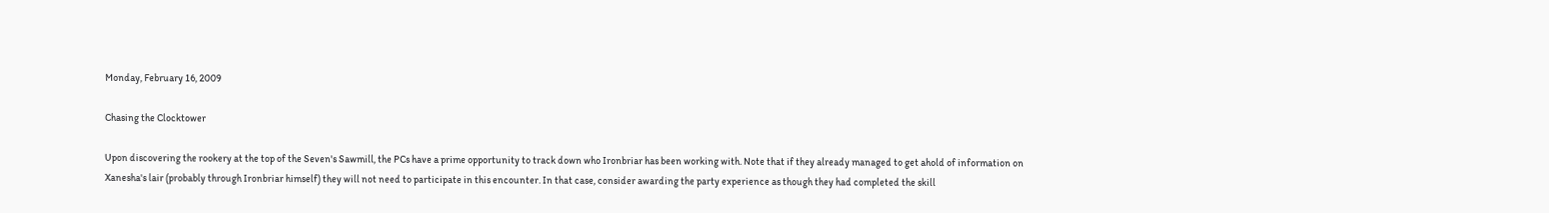Monday, February 16, 2009

Chasing the Clocktower

Upon discovering the rookery at the top of the Seven's Sawmill, the PCs have a prime opportunity to track down who Ironbriar has been working with. Note that if they already managed to get ahold of information on Xanesha's lair (probably through Ironbriar himself) they will not need to participate in this encounter. In that case, consider awarding the party experience as though they had completed the skill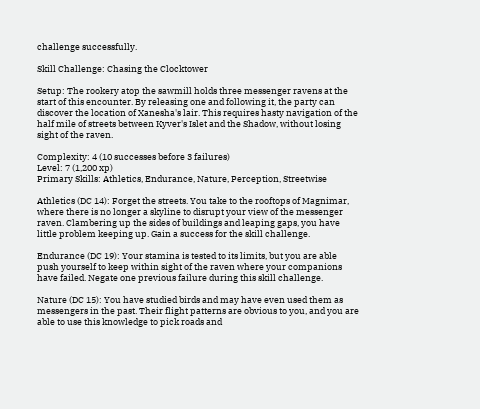challenge successfully.

Skill Challenge: Chasing the Clocktower

Setup: The rookery atop the sawmill holds three messenger ravens at the start of this encounter. By releasing one and following it, the party can discover the location of Xanesha's lair. This requires hasty navigation of the half mile of streets between Kyver's Islet and the Shadow, without losing sight of the raven.

Complexity: 4 (10 successes before 3 failures)
Level: 7 (1,200 xp)
Primary Skills: Athletics, Endurance, Nature, Perception, Streetwise

Athletics (DC 14): Forget the streets. You take to the rooftops of Magnimar, where there is no longer a skyline to disrupt your view of the messenger raven. Clambering up the sides of buildings and leaping gaps, you have little problem keeping up. Gain a success for the skill challenge.

Endurance (DC 19): Your stamina is tested to its limits, but you are able push yourself to keep within sight of the raven where your companions have failed. Negate one previous failure during this skill challenge.

Nature (DC 15): You have studied birds and may have even used them as messengers in the past. Their flight patterns are obvious to you, and you are able to use this knowledge to pick roads and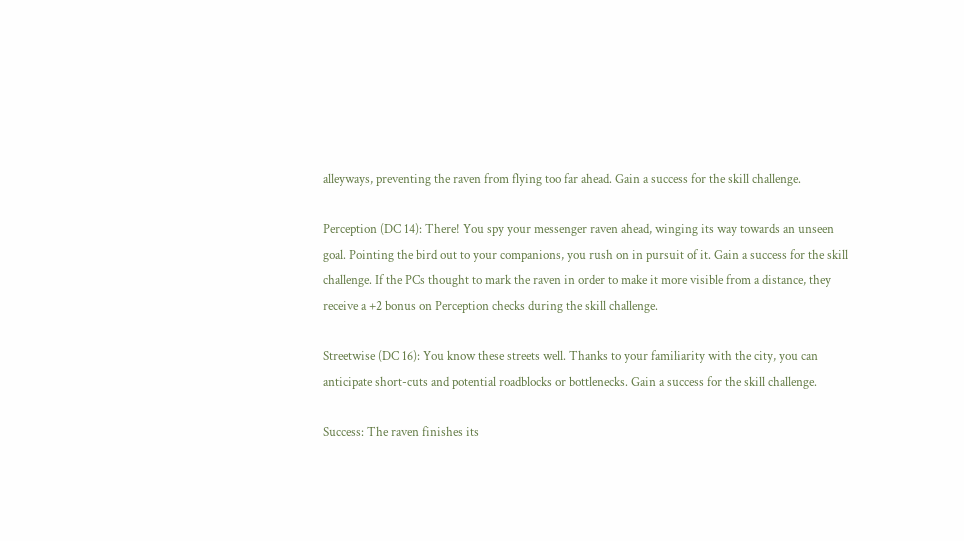alleyways, preventing the raven from flying too far ahead. Gain a success for the skill challenge.

Perception (DC 14): There! You spy your messenger raven ahead, winging its way towards an unseen goal. Pointing the bird out to your companions, you rush on in pursuit of it. Gain a success for the skill challenge. If the PCs thought to mark the raven in order to make it more visible from a distance, they receive a +2 bonus on Perception checks during the skill challenge.

Streetwise (DC 16): You know these streets well. Thanks to your familiarity with the city, you can anticipate short-cuts and potential roadblocks or bottlenecks. Gain a success for the skill challenge.

Success: The raven finishes its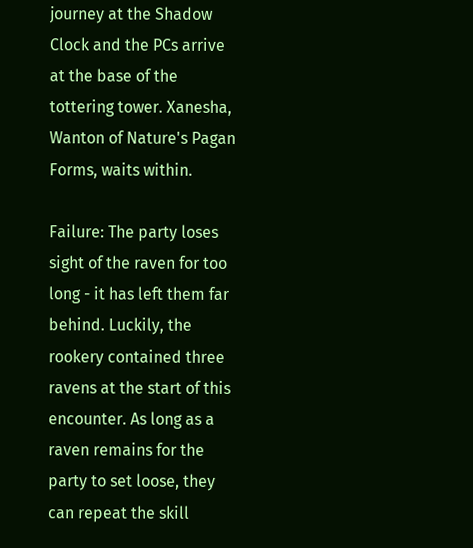journey at the Shadow Clock and the PCs arrive at the base of the tottering tower. Xanesha, Wanton of Nature's Pagan Forms, waits within.

Failure: The party loses sight of the raven for too long - it has left them far behind. Luckily, the rookery contained three ravens at the start of this encounter. As long as a raven remains for the party to set loose, they can repeat the skill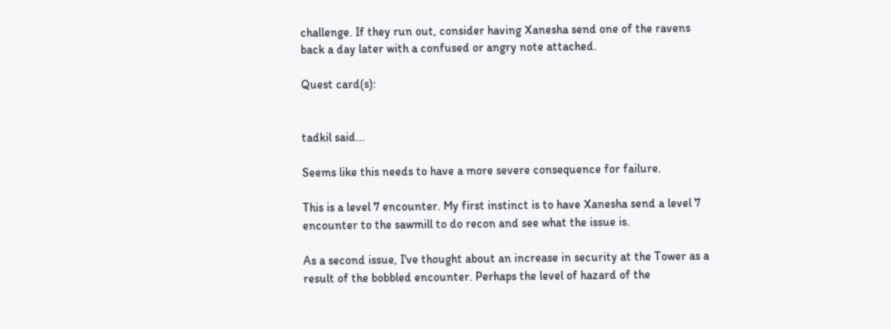challenge. If they run out, consider having Xanesha send one of the ravens back a day later with a confused or angry note attached.

Quest card(s):


tadkil said...

Seems like this needs to have a more severe consequence for failure.

This is a level 7 encounter. My first instinct is to have Xanesha send a level 7 encounter to the sawmill to do recon and see what the issue is.

As a second issue, I've thought about an increase in security at the Tower as a result of the bobbled encounter. Perhaps the level of hazard of the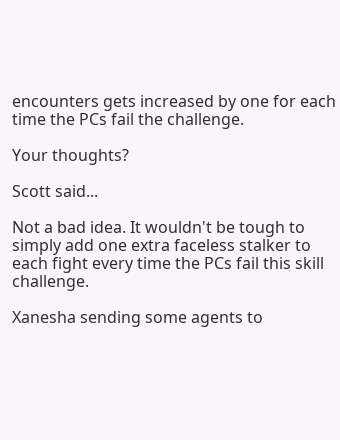encounters gets increased by one for each time the PCs fail the challenge.

Your thoughts?

Scott said...

Not a bad idea. It wouldn't be tough to simply add one extra faceless stalker to each fight every time the PCs fail this skill challenge.

Xanesha sending some agents to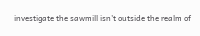investigate the sawmill isn't outside the realm of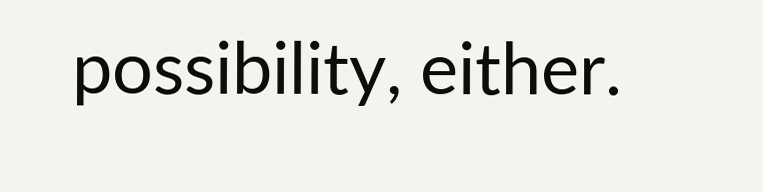possibility, either.